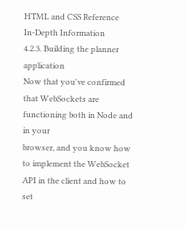HTML and CSS Reference
In-Depth Information
4.2.3. Building the planner application
Now that you've confirmed that WebSockets are functioning both in Node and in your
browser, and you know how to implement the WebSocket API in the client and how to set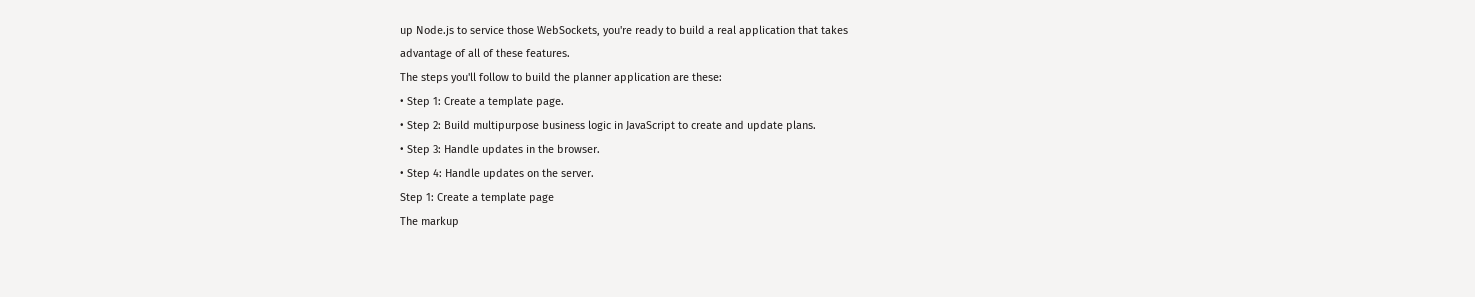up Node.js to service those WebSockets, you're ready to build a real application that takes
advantage of all of these features.
The steps you'll follow to build the planner application are these:
• Step 1: Create a template page.
• Step 2: Build multipurpose business logic in JavaScript to create and update plans.
• Step 3: Handle updates in the browser.
• Step 4: Handle updates on the server.
Step 1: Create a template page
The markup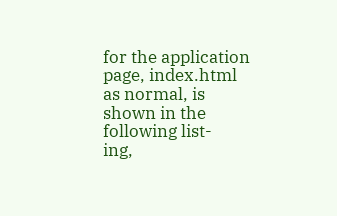for the application page, index.html as normal, is shown in the following list-
ing,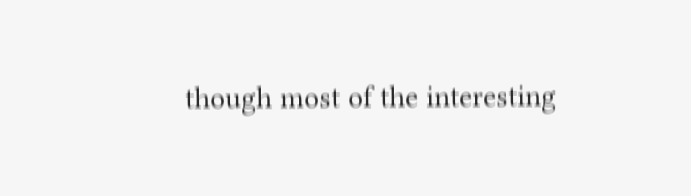though most of the interesting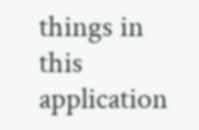things in this application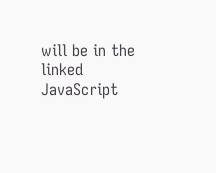will be in the linked JavaScript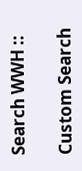Search WWH ::

Custom Search